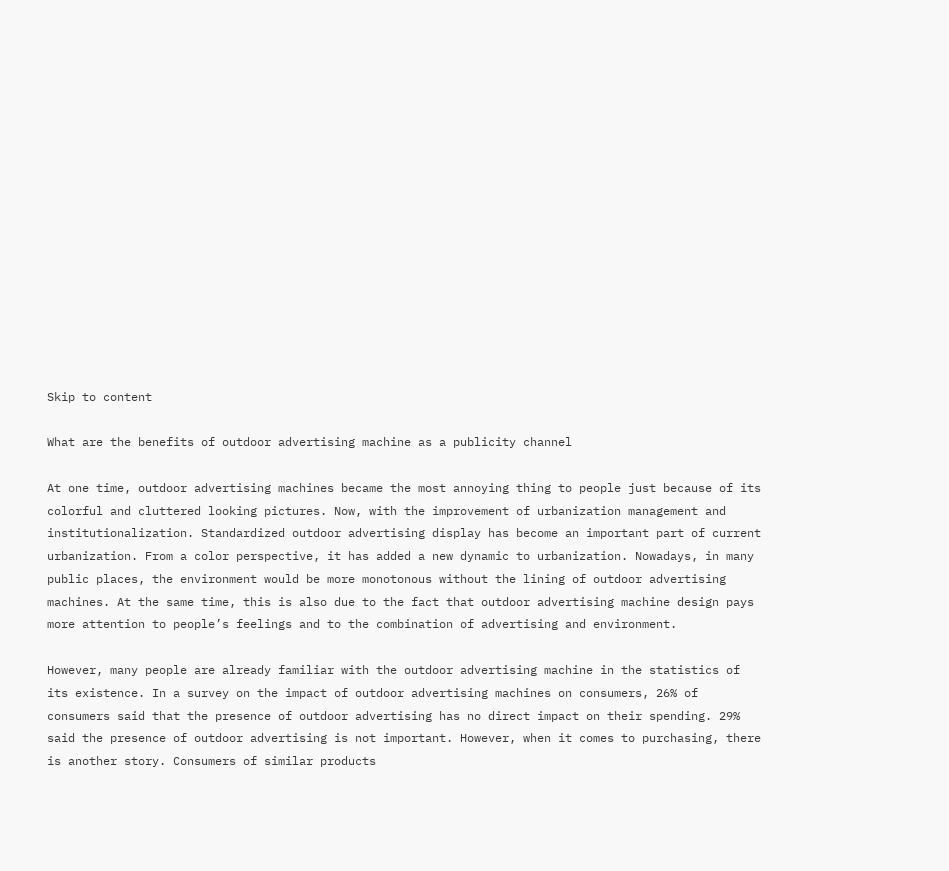Skip to content

What are the benefits of outdoor advertising machine as a publicity channel

At one time, outdoor advertising machines became the most annoying thing to people just because of its colorful and cluttered looking pictures. Now, with the improvement of urbanization management and institutionalization. Standardized outdoor advertising display has become an important part of current urbanization. From a color perspective, it has added a new dynamic to urbanization. Nowadays, in many public places, the environment would be more monotonous without the lining of outdoor advertising machines. At the same time, this is also due to the fact that outdoor advertising machine design pays more attention to people’s feelings and to the combination of advertising and environment.

However, many people are already familiar with the outdoor advertising machine in the statistics of its existence. In a survey on the impact of outdoor advertising machines on consumers, 26% of consumers said that the presence of outdoor advertising has no direct impact on their spending. 29% said the presence of outdoor advertising is not important. However, when it comes to purchasing, there is another story. Consumers of similar products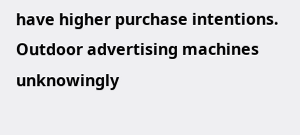have higher purchase intentions. Outdoor advertising machines unknowingly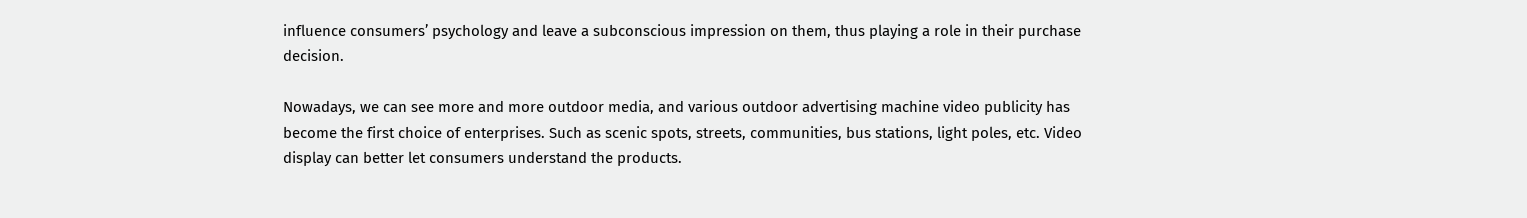influence consumers’ psychology and leave a subconscious impression on them, thus playing a role in their purchase decision.

Nowadays, we can see more and more outdoor media, and various outdoor advertising machine video publicity has become the first choice of enterprises. Such as scenic spots, streets, communities, bus stations, light poles, etc. Video display can better let consumers understand the products.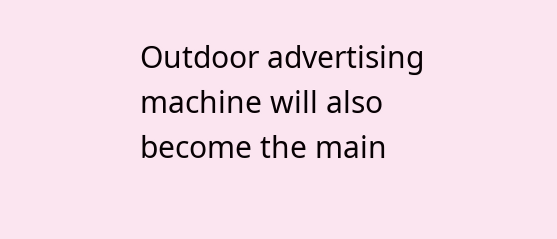Outdoor advertising machine will also become the main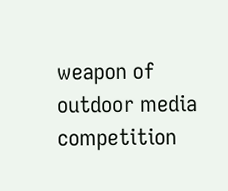weapon of outdoor media competition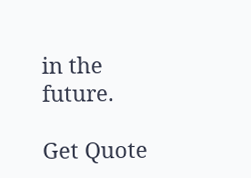in the future.

Get Quote